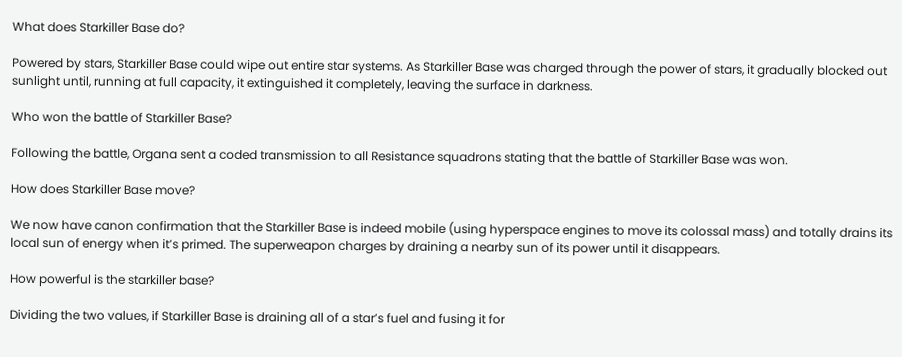What does Starkiller Base do?

Powered by stars, Starkiller Base could wipe out entire star systems. As Starkiller Base was charged through the power of stars, it gradually blocked out sunlight until, running at full capacity, it extinguished it completely, leaving the surface in darkness.

Who won the battle of Starkiller Base?

Following the battle, Organa sent a coded transmission to all Resistance squadrons stating that the battle of Starkiller Base was won.

How does Starkiller Base move?

We now have canon confirmation that the Starkiller Base is indeed mobile (using hyperspace engines to move its colossal mass) and totally drains its local sun of energy when it’s primed. The superweapon charges by draining a nearby sun of its power until it disappears.

How powerful is the starkiller base?

Dividing the two values, if Starkiller Base is draining all of a star’s fuel and fusing it for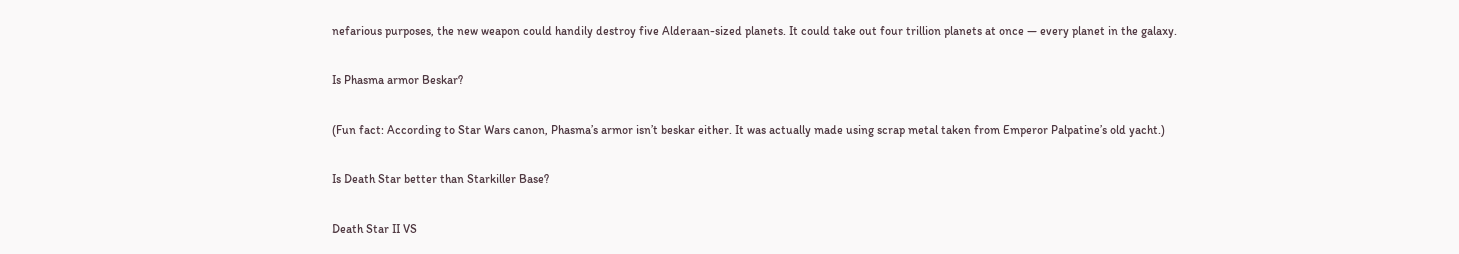nefarious purposes, the new weapon could handily destroy five Alderaan-sized planets. It could take out four trillion planets at once — every planet in the galaxy.

Is Phasma armor Beskar?

(Fun fact: According to Star Wars canon, Phasma’s armor isn’t beskar either. It was actually made using scrap metal taken from Emperor Palpatine’s old yacht.)

Is Death Star better than Starkiller Base?

Death Star II VS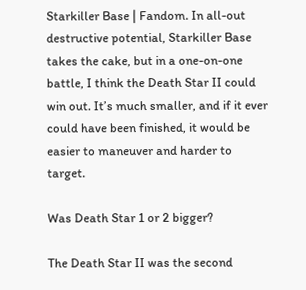Starkiller Base | Fandom. In all-out destructive potential, Starkiller Base takes the cake, but in a one-on-one battle, I think the Death Star II could win out. It’s much smaller, and if it ever could have been finished, it would be easier to maneuver and harder to target.

Was Death Star 1 or 2 bigger?

The Death Star II was the second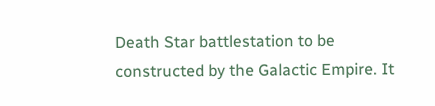Death Star battlestation to be constructed by the Galactic Empire. It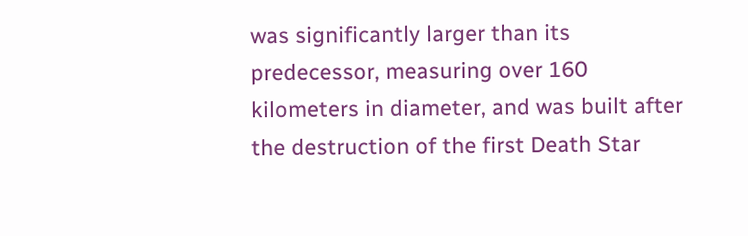was significantly larger than its predecessor, measuring over 160 kilometers in diameter, and was built after the destruction of the first Death Star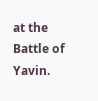at the Battle of Yavin.